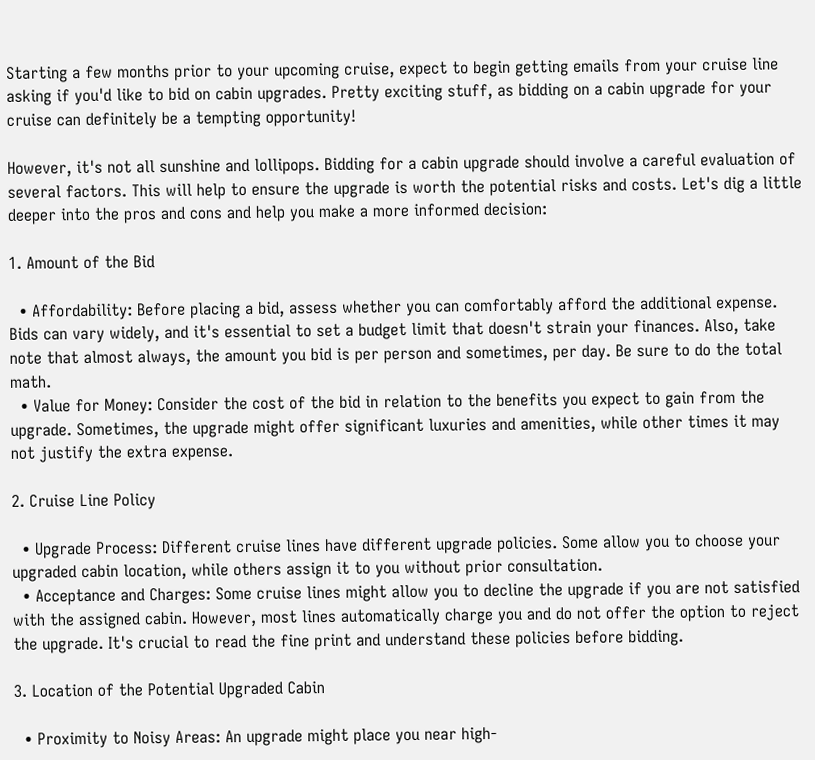Starting a few months prior to your upcoming cruise, expect to begin getting emails from your cruise line asking if you'd like to bid on cabin upgrades. Pretty exciting stuff, as bidding on a cabin upgrade for your cruise can definitely be a tempting opportunity!

However, it's not all sunshine and lollipops. Bidding for a cabin upgrade should involve a careful evaluation of several factors. This will help to ensure the upgrade is worth the potential risks and costs. Let's dig a little deeper into the pros and cons and help you make a more informed decision:

1. Amount of the Bid

  • Affordability: Before placing a bid, assess whether you can comfortably afford the additional expense. Bids can vary widely, and it's essential to set a budget limit that doesn't strain your finances. Also, take note that almost always, the amount you bid is per person and sometimes, per day. Be sure to do the total math.
  • Value for Money: Consider the cost of the bid in relation to the benefits you expect to gain from the upgrade. Sometimes, the upgrade might offer significant luxuries and amenities, while other times it may not justify the extra expense.

2. Cruise Line Policy

  • Upgrade Process: Different cruise lines have different upgrade policies. Some allow you to choose your upgraded cabin location, while others assign it to you without prior consultation.
  • Acceptance and Charges: Some cruise lines might allow you to decline the upgrade if you are not satisfied with the assigned cabin. However, most lines automatically charge you and do not offer the option to reject the upgrade. It's crucial to read the fine print and understand these policies before bidding.

3. Location of the Potential Upgraded Cabin

  • Proximity to Noisy Areas: An upgrade might place you near high-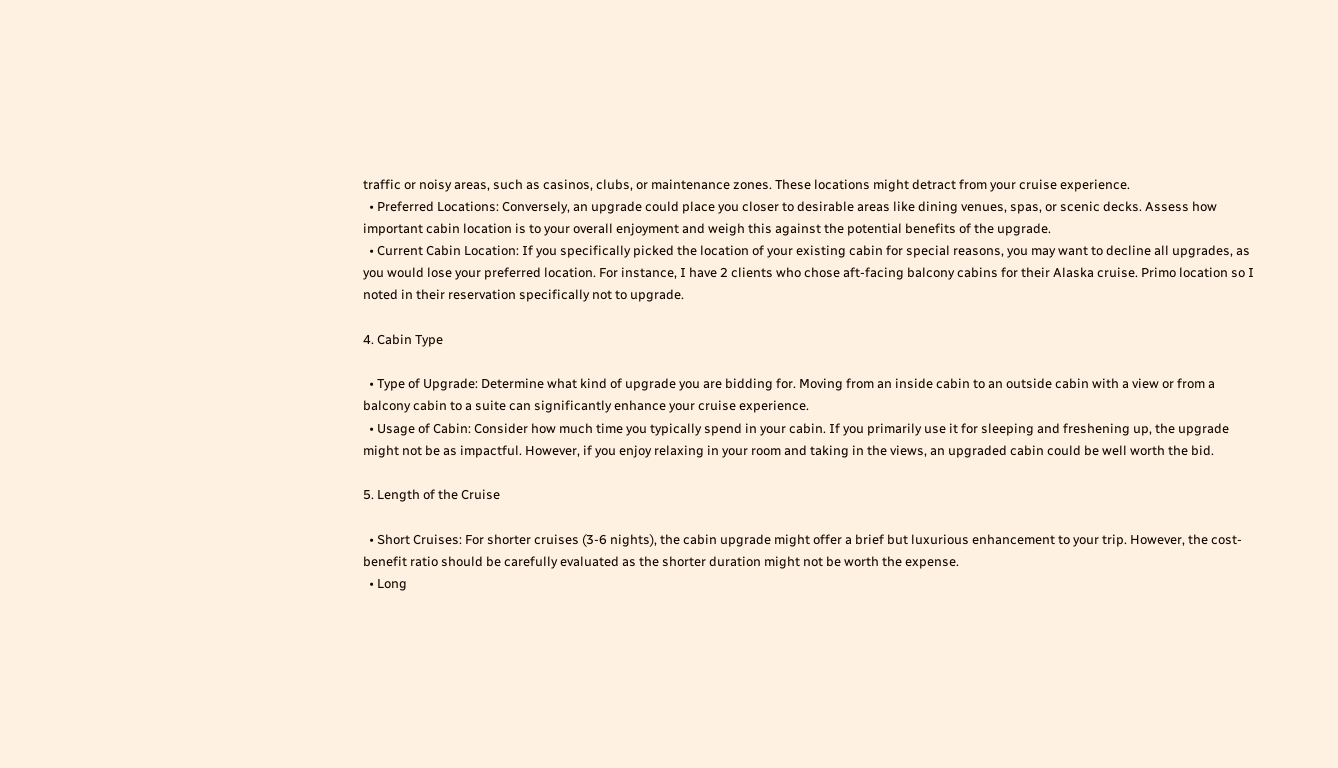traffic or noisy areas, such as casinos, clubs, or maintenance zones. These locations might detract from your cruise experience.
  • Preferred Locations: Conversely, an upgrade could place you closer to desirable areas like dining venues, spas, or scenic decks. Assess how important cabin location is to your overall enjoyment and weigh this against the potential benefits of the upgrade.
  • Current Cabin Location: If you specifically picked the location of your existing cabin for special reasons, you may want to decline all upgrades, as you would lose your preferred location. For instance, I have 2 clients who chose aft-facing balcony cabins for their Alaska cruise. Primo location so I noted in their reservation specifically not to upgrade.

4. Cabin Type

  • Type of Upgrade: Determine what kind of upgrade you are bidding for. Moving from an inside cabin to an outside cabin with a view or from a balcony cabin to a suite can significantly enhance your cruise experience.
  • Usage of Cabin: Consider how much time you typically spend in your cabin. If you primarily use it for sleeping and freshening up, the upgrade might not be as impactful. However, if you enjoy relaxing in your room and taking in the views, an upgraded cabin could be well worth the bid.

5. Length of the Cruise

  • Short Cruises: For shorter cruises (3-6 nights), the cabin upgrade might offer a brief but luxurious enhancement to your trip. However, the cost-benefit ratio should be carefully evaluated as the shorter duration might not be worth the expense.
  • Long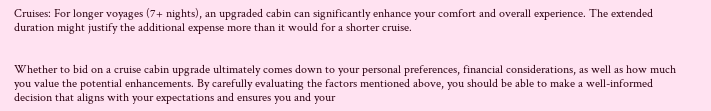Cruises: For longer voyages (7+ nights), an upgraded cabin can significantly enhance your comfort and overall experience. The extended duration might justify the additional expense more than it would for a shorter cruise.


Whether to bid on a cruise cabin upgrade ultimately comes down to your personal preferences, financial considerations, as well as how much you value the potential enhancements. By carefully evaluating the factors mentioned above, you should be able to make a well-informed decision that aligns with your expectations and ensures you and your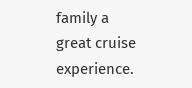family a great cruise experience.